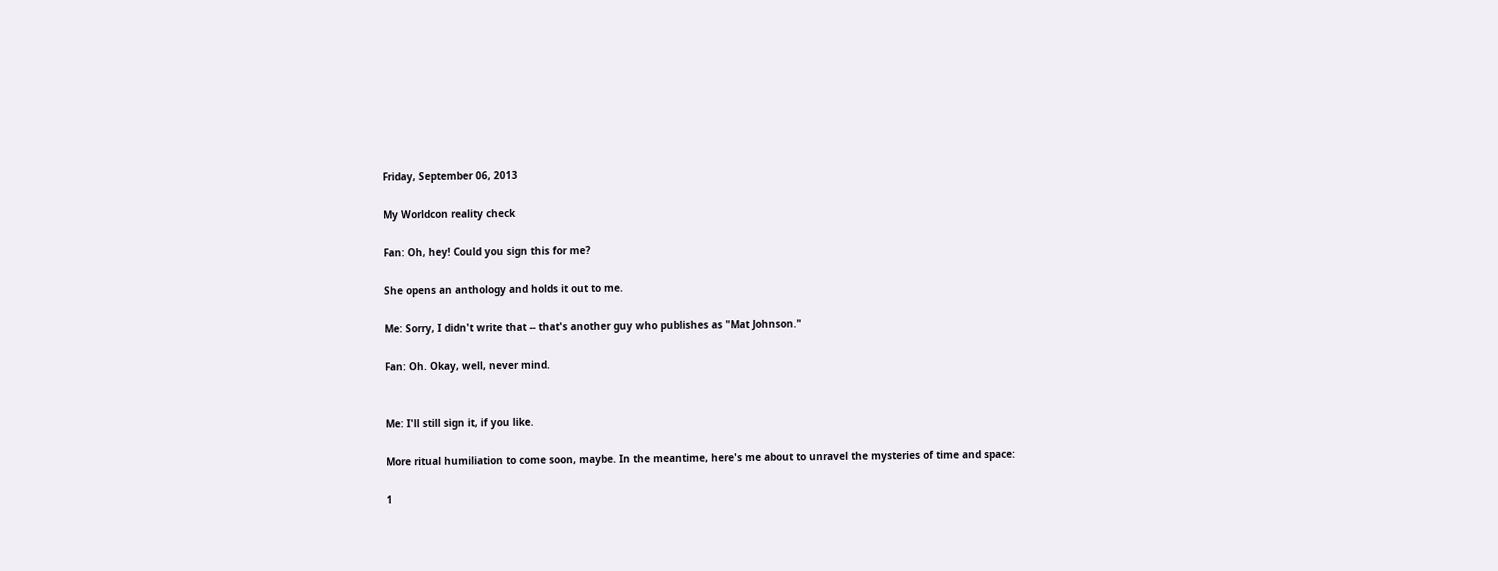Friday, September 06, 2013

My Worldcon reality check

Fan: Oh, hey! Could you sign this for me?

She opens an anthology and holds it out to me.

Me: Sorry, I didn't write that -- that's another guy who publishes as "Mat Johnson."

Fan: Oh. Okay, well, never mind.


Me: I'll still sign it, if you like.

More ritual humiliation to come soon, maybe. In the meantime, here's me about to unravel the mysteries of time and space:

1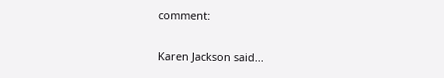comment:

Karen Jackson said...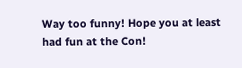Way too funny! Hope you at least had fun at the Con!